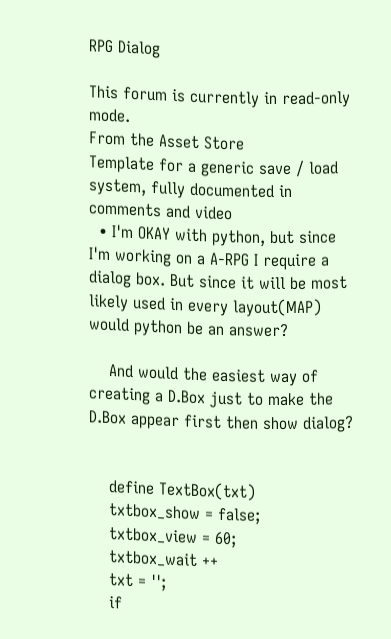RPG Dialog

This forum is currently in read-only mode.
From the Asset Store
Template for a generic save / load system, fully documented in comments and video
  • I'm OKAY with python, but since I'm working on a A-RPG I require a dialog box. But since it will be most likely used in every layout(MAP) would python be an answer?

    And would the easiest way of creating a D.Box just to make the D.Box appear first then show dialog?


    define TextBox(txt)
    txtbox_show = false;
    txtbox_view = 60;
    txtbox_wait ++
    txt = '';
    if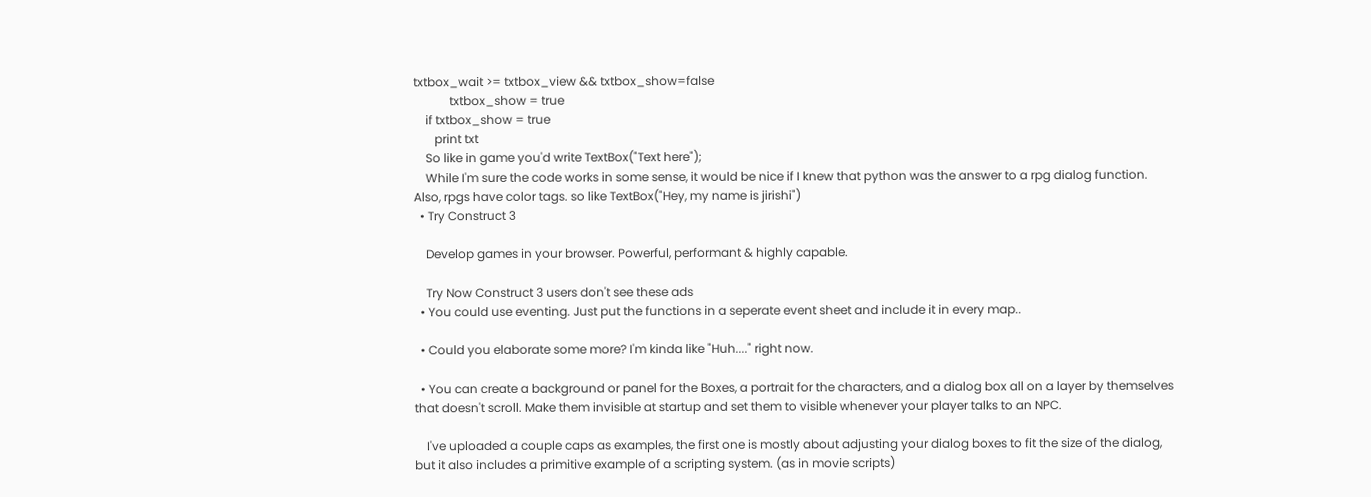txtbox_wait >= txtbox_view && txtbox_show=false
            txtbox_show = true
    if txtbox_show = true
       print txt
    So like in game you'd write TextBox("Text here");
    While I'm sure the code works in some sense, it would be nice if I knew that python was the answer to a rpg dialog function. Also, rpgs have color tags. so like TextBox("Hey, my name is jirishi")
  • Try Construct 3

    Develop games in your browser. Powerful, performant & highly capable.

    Try Now Construct 3 users don't see these ads
  • You could use eventing. Just put the functions in a seperate event sheet and include it in every map..

  • Could you elaborate some more? I'm kinda like "Huh...." right now.

  • You can create a background or panel for the Boxes, a portrait for the characters, and a dialog box all on a layer by themselves that doesn't scroll. Make them invisible at startup and set them to visible whenever your player talks to an NPC.

    I've uploaded a couple caps as examples, the first one is mostly about adjusting your dialog boxes to fit the size of the dialog, but it also includes a primitive example of a scripting system. (as in movie scripts)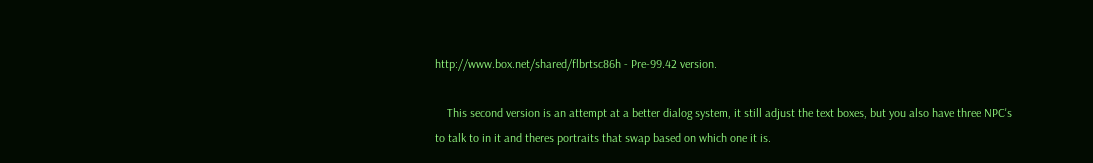http://www.box.net/shared/flbrtsc86h - Pre-99.42 version.

    This second version is an attempt at a better dialog system, it still adjust the text boxes, but you also have three NPC's to talk to in it and theres portraits that swap based on which one it is.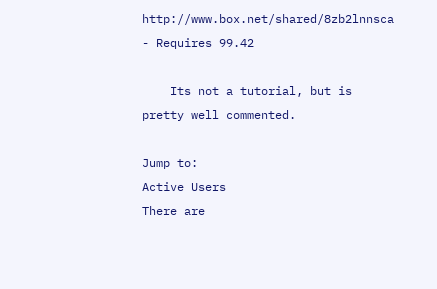http://www.box.net/shared/8zb2lnnsca - Requires 99.42

    Its not a tutorial, but is pretty well commented.

Jump to:
Active Users
There are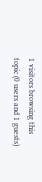1 visitors browsing this topic (0 users and 1 guests)